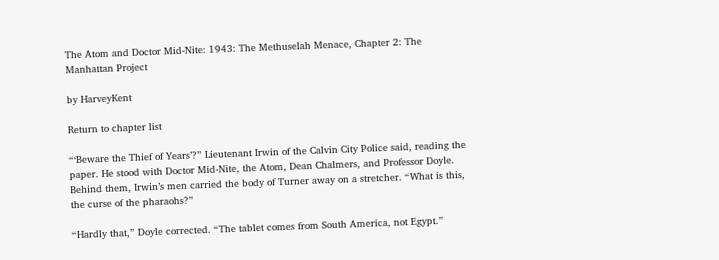The Atom and Doctor Mid-Nite: 1943: The Methuselah Menace, Chapter 2: The Manhattan Project

by HarveyKent

Return to chapter list

“‘Beware the Thief of Years’?” Lieutenant Irwin of the Calvin City Police said, reading the paper. He stood with Doctor Mid-Nite, the Atom, Dean Chalmers, and Professor Doyle. Behind them, Irwin’s men carried the body of Turner away on a stretcher. “What is this, the curse of the pharaohs?”

“Hardly that,” Doyle corrected. “The tablet comes from South America, not Egypt.”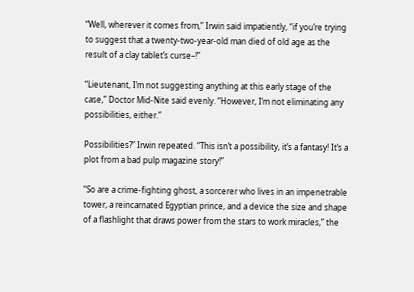“Well, wherever it comes from,” Irwin said impatiently, “if you’re trying to suggest that a twenty-two-year-old man died of old age as the result of a clay tablet’s curse–!”

“Lieutenant, I’m not suggesting anything at this early stage of the case,” Doctor Mid-Nite said evenly. “However, I’m not eliminating any possibilities, either.”

Possibilities?” Irwin repeated. “This isn’t a possibility, it’s a fantasy! It’s a plot from a bad pulp magazine story!”

“So are a crime-fighting ghost, a sorcerer who lives in an impenetrable tower, a reincarnated Egyptian prince, and a device the size and shape of a flashlight that draws power from the stars to work miracles,” the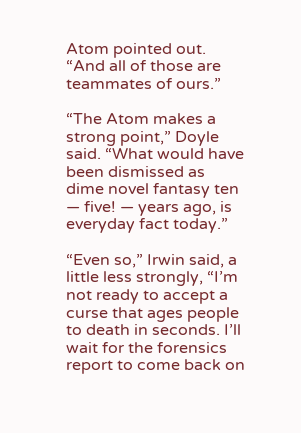Atom pointed out. “And all of those are teammates of ours.”

“The Atom makes a strong point,” Doyle said. “What would have been dismissed as dime novel fantasy ten — five! — years ago, is everyday fact today.”

“Even so,” Irwin said, a little less strongly, “I’m not ready to accept a curse that ages people to death in seconds. I’ll wait for the forensics report to come back on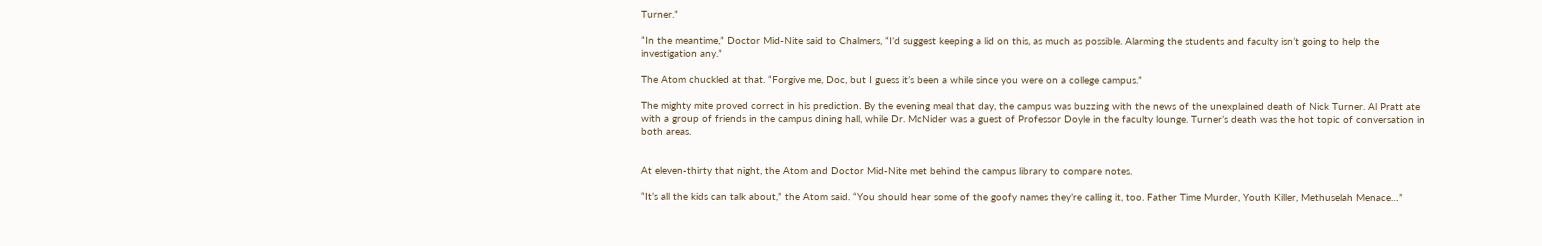Turner.”

“In the meantime,” Doctor Mid-Nite said to Chalmers, “I’d suggest keeping a lid on this, as much as possible. Alarming the students and faculty isn’t going to help the investigation any.”

The Atom chuckled at that. “Forgive me, Doc, but I guess it’s been a while since you were on a college campus.”

The mighty mite proved correct in his prediction. By the evening meal that day, the campus was buzzing with the news of the unexplained death of Nick Turner. Al Pratt ate with a group of friends in the campus dining hall, while Dr. McNider was a guest of Professor Doyle in the faculty lounge. Turner’s death was the hot topic of conversation in both areas.


At eleven-thirty that night, the Atom and Doctor Mid-Nite met behind the campus library to compare notes.

“It’s all the kids can talk about,” the Atom said. “You should hear some of the goofy names they’re calling it, too. Father Time Murder, Youth Killer, Methuselah Menace…”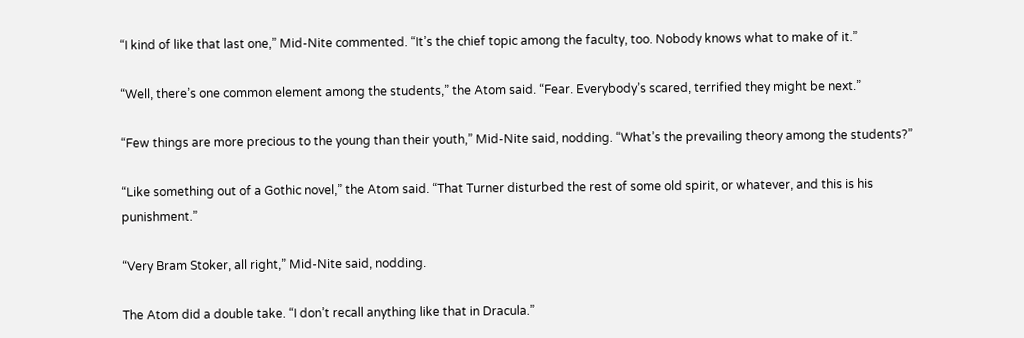“I kind of like that last one,” Mid-Nite commented. “It’s the chief topic among the faculty, too. Nobody knows what to make of it.”

“Well, there’s one common element among the students,” the Atom said. “Fear. Everybody’s scared, terrified they might be next.”

“Few things are more precious to the young than their youth,” Mid-Nite said, nodding. “What’s the prevailing theory among the students?”

“Like something out of a Gothic novel,” the Atom said. “That Turner disturbed the rest of some old spirit, or whatever, and this is his punishment.”

“Very Bram Stoker, all right,” Mid-Nite said, nodding.

The Atom did a double take. “I don’t recall anything like that in Dracula.”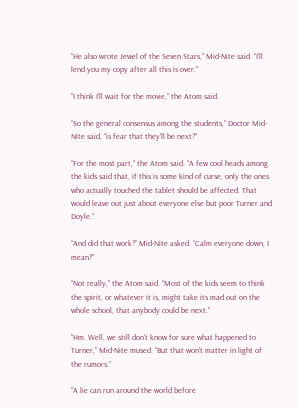“He also wrote Jewel of the Seven Stars,” Mid-Nite said. “I’ll lend you my copy after all this is over.”

“I think I’ll wait for the movie,” the Atom said.

“So the general consensus among the students,” Doctor Mid-Nite said, “is fear that they’ll be next?”

“For the most part,” the Atom said. “A few cool heads among the kids said that, if this is some kind of curse, only the ones who actually touched the tablet should be affected. That would leave out just about everyone else but poor Turner and Doyle.”

“And did that work?” Mid-Nite asked. “Calm everyone down, I mean?”

“Not really,” the Atom said. “Most of the kids seem to think the spirit, or whatever it is, might take its mad out on the whole school, that anybody could be next.”

“Hm. Well, we still don’t know for sure what happened to Turner,” Mid-Nite mused. “But that won’t matter in light of the rumors.”

“A lie can run around the world before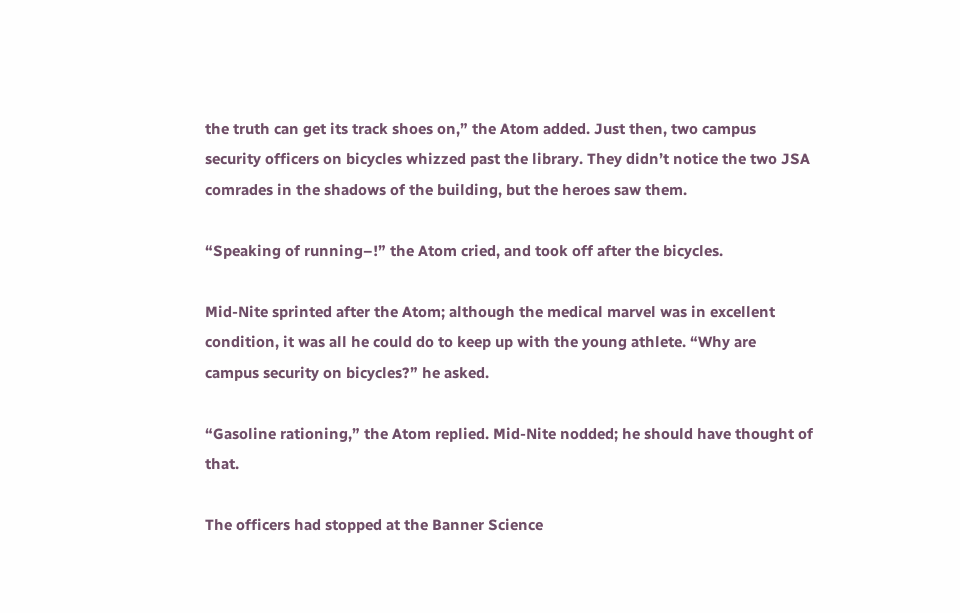the truth can get its track shoes on,” the Atom added. Just then, two campus security officers on bicycles whizzed past the library. They didn’t notice the two JSA comrades in the shadows of the building, but the heroes saw them.

“Speaking of running–!” the Atom cried, and took off after the bicycles.

Mid-Nite sprinted after the Atom; although the medical marvel was in excellent condition, it was all he could do to keep up with the young athlete. “Why are campus security on bicycles?” he asked.

“Gasoline rationing,” the Atom replied. Mid-Nite nodded; he should have thought of that.

The officers had stopped at the Banner Science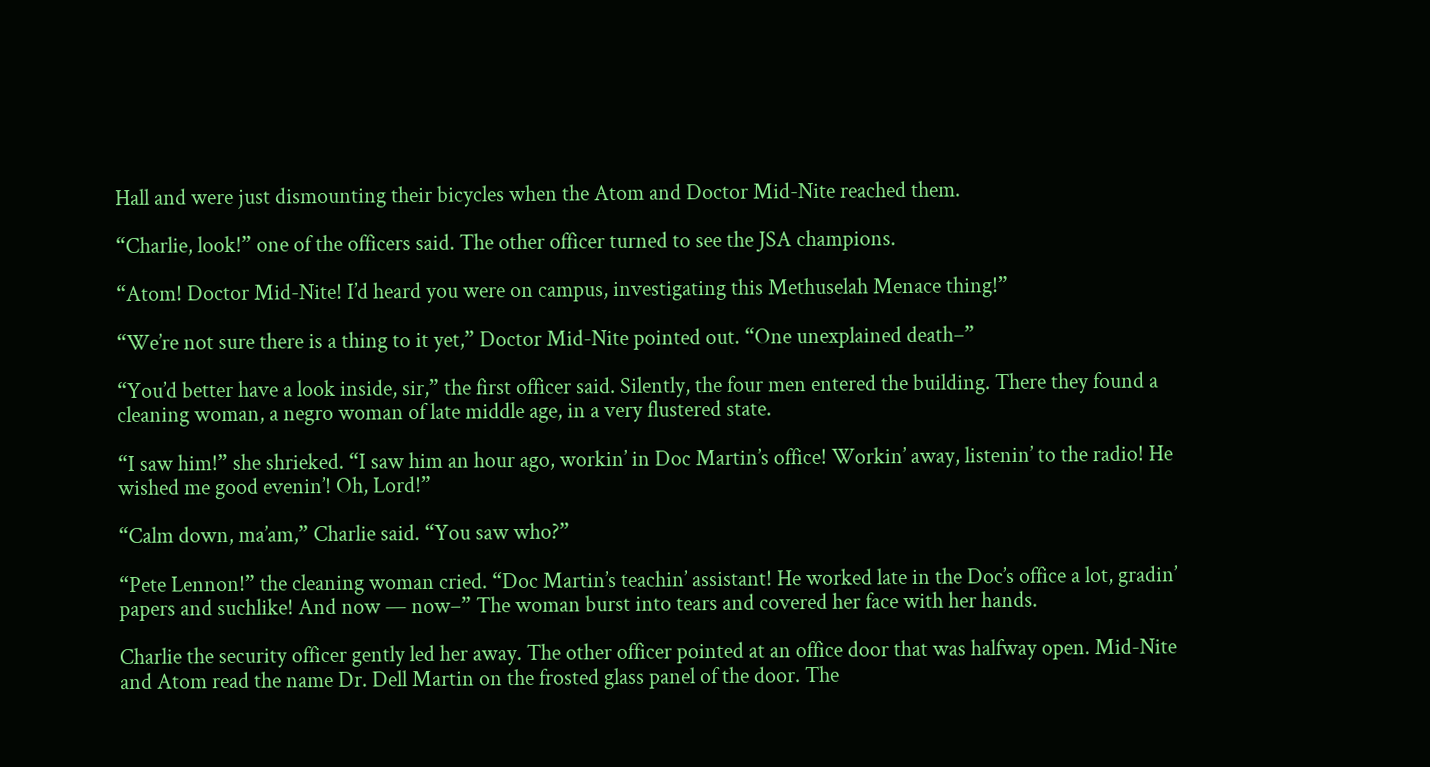Hall and were just dismounting their bicycles when the Atom and Doctor Mid-Nite reached them.

“Charlie, look!” one of the officers said. The other officer turned to see the JSA champions.

“Atom! Doctor Mid-Nite! I’d heard you were on campus, investigating this Methuselah Menace thing!”

“We’re not sure there is a thing to it yet,” Doctor Mid-Nite pointed out. “One unexplained death–”

“You’d better have a look inside, sir,” the first officer said. Silently, the four men entered the building. There they found a cleaning woman, a negro woman of late middle age, in a very flustered state.

“I saw him!” she shrieked. “I saw him an hour ago, workin’ in Doc Martin’s office! Workin’ away, listenin’ to the radio! He wished me good evenin’! Oh, Lord!”

“Calm down, ma’am,” Charlie said. “You saw who?”

“Pete Lennon!” the cleaning woman cried. “Doc Martin’s teachin’ assistant! He worked late in the Doc’s office a lot, gradin’ papers and suchlike! And now — now–” The woman burst into tears and covered her face with her hands.

Charlie the security officer gently led her away. The other officer pointed at an office door that was halfway open. Mid-Nite and Atom read the name Dr. Dell Martin on the frosted glass panel of the door. The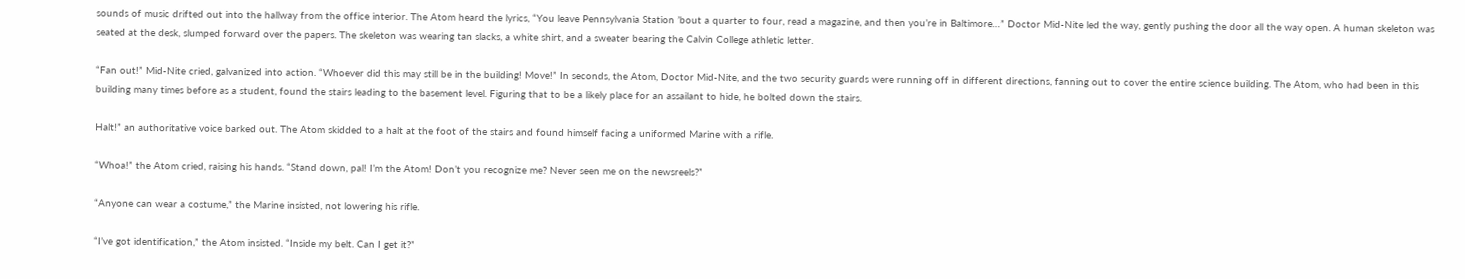sounds of music drifted out into the hallway from the office interior. The Atom heard the lyrics, “You leave Pennsylvania Station ’bout a quarter to four, read a magazine, and then you’re in Baltimore…” Doctor Mid-Nite led the way, gently pushing the door all the way open. A human skeleton was seated at the desk, slumped forward over the papers. The skeleton was wearing tan slacks, a white shirt, and a sweater bearing the Calvin College athletic letter.

“Fan out!” Mid-Nite cried, galvanized into action. “Whoever did this may still be in the building! Move!” In seconds, the Atom, Doctor Mid-Nite, and the two security guards were running off in different directions, fanning out to cover the entire science building. The Atom, who had been in this building many times before as a student, found the stairs leading to the basement level. Figuring that to be a likely place for an assailant to hide, he bolted down the stairs.

Halt!” an authoritative voice barked out. The Atom skidded to a halt at the foot of the stairs and found himself facing a uniformed Marine with a rifle.

“Whoa!” the Atom cried, raising his hands. “Stand down, pal! I’m the Atom! Don’t you recognize me? Never seen me on the newsreels?”

“Anyone can wear a costume,” the Marine insisted, not lowering his rifle.

“I’ve got identification,” the Atom insisted. “Inside my belt. Can I get it?”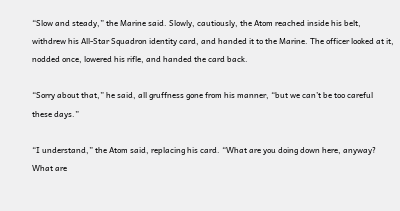“Slow and steady,” the Marine said. Slowly, cautiously, the Atom reached inside his belt, withdrew his All-Star Squadron identity card, and handed it to the Marine. The officer looked at it, nodded once, lowered his rifle, and handed the card back.

“Sorry about that,” he said, all gruffness gone from his manner, “but we can’t be too careful these days.”

“I understand,” the Atom said, replacing his card. “What are you doing down here, anyway? What are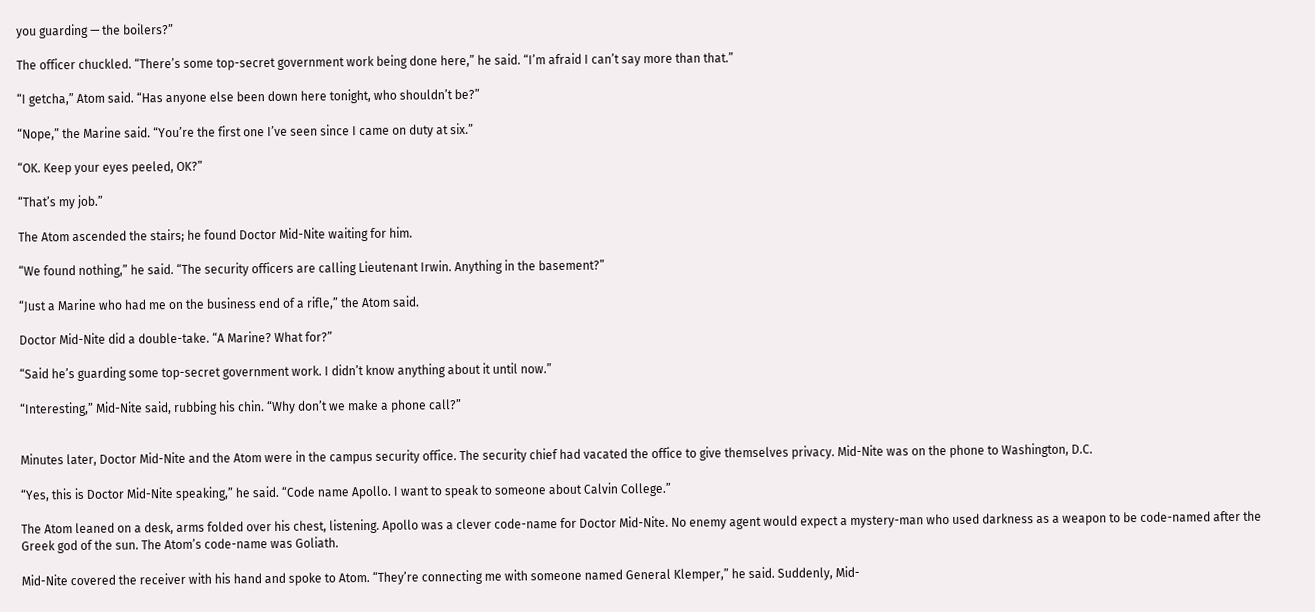you guarding — the boilers?”

The officer chuckled. “There’s some top-secret government work being done here,” he said. “I’m afraid I can’t say more than that.”

“I getcha,” Atom said. “Has anyone else been down here tonight, who shouldn’t be?”

“Nope,” the Marine said. “You’re the first one I’ve seen since I came on duty at six.”

“OK. Keep your eyes peeled, OK?”

“That’s my job.”

The Atom ascended the stairs; he found Doctor Mid-Nite waiting for him.

“We found nothing,” he said. “The security officers are calling Lieutenant Irwin. Anything in the basement?”

“Just a Marine who had me on the business end of a rifle,” the Atom said.

Doctor Mid-Nite did a double-take. “A Marine? What for?”

“Said he’s guarding some top-secret government work. I didn’t know anything about it until now.”

“Interesting,” Mid-Nite said, rubbing his chin. “Why don’t we make a phone call?”


Minutes later, Doctor Mid-Nite and the Atom were in the campus security office. The security chief had vacated the office to give themselves privacy. Mid-Nite was on the phone to Washington, D.C.

“Yes, this is Doctor Mid-Nite speaking,” he said. “Code name Apollo. I want to speak to someone about Calvin College.”

The Atom leaned on a desk, arms folded over his chest, listening. Apollo was a clever code-name for Doctor Mid-Nite. No enemy agent would expect a mystery-man who used darkness as a weapon to be code-named after the Greek god of the sun. The Atom’s code-name was Goliath.

Mid-Nite covered the receiver with his hand and spoke to Atom. “They’re connecting me with someone named General Klemper,” he said. Suddenly, Mid-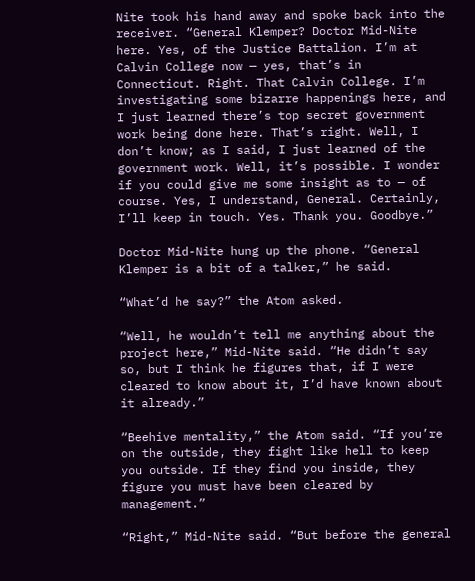Nite took his hand away and spoke back into the receiver. “General Klemper? Doctor Mid-Nite here. Yes, of the Justice Battalion. I’m at Calvin College now — yes, that’s in Connecticut. Right. That Calvin College. I’m investigating some bizarre happenings here, and I just learned there’s top secret government work being done here. That’s right. Well, I don’t know; as I said, I just learned of the government work. Well, it’s possible. I wonder if you could give me some insight as to — of course. Yes, I understand, General. Certainly, I’ll keep in touch. Yes. Thank you. Goodbye.”

Doctor Mid-Nite hung up the phone. “General Klemper is a bit of a talker,” he said.

“What’d he say?” the Atom asked.

“Well, he wouldn’t tell me anything about the project here,” Mid-Nite said. “He didn’t say so, but I think he figures that, if I were cleared to know about it, I’d have known about it already.”

“Beehive mentality,” the Atom said. “If you’re on the outside, they fight like hell to keep you outside. If they find you inside, they figure you must have been cleared by management.”

“Right,” Mid-Nite said. “But before the general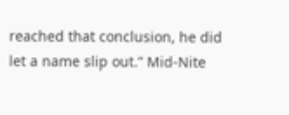reached that conclusion, he did let a name slip out.” Mid-Nite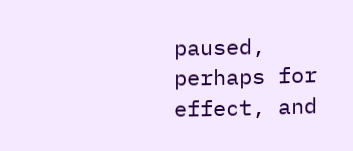paused, perhaps for effect, and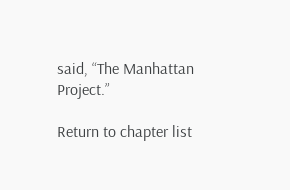said, “The Manhattan Project.”

Return to chapter list